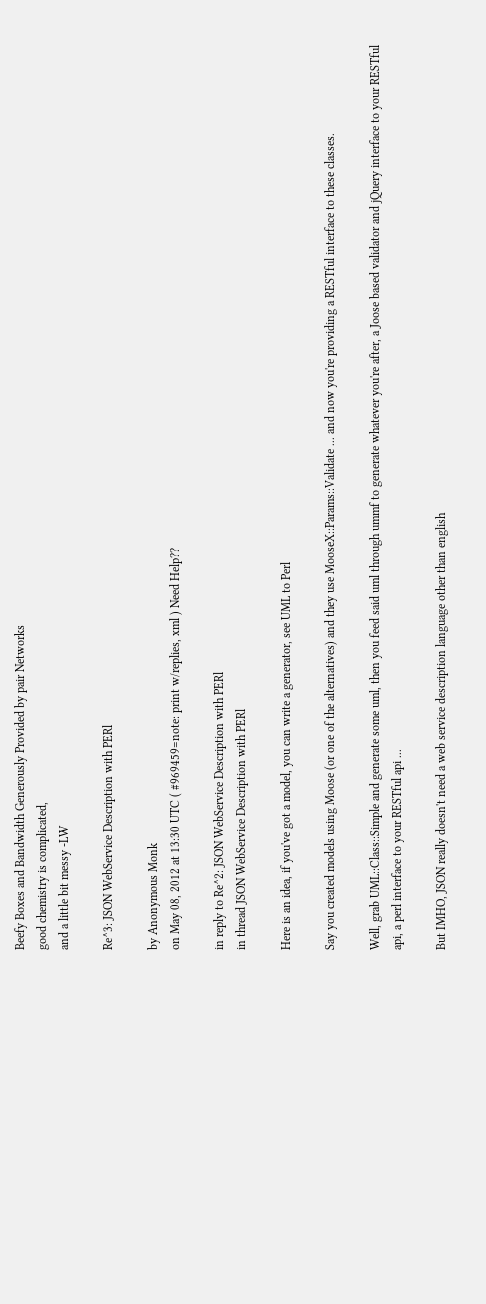Beefy Boxes and Bandwidth Generously Provided by pair Networks
good chemistry is complicated,
and a little bit messy -LW

Re^3: JSON WebService Description with PERl

by Anonymous Monk
on May 08, 2012 at 13:30 UTC ( #969459=note: print w/replies, xml ) Need Help??

in reply to Re^2: JSON WebService Description with PERl
in thread JSON WebService Description with PERl

Here is an idea, if you've got a model, you can write a generator, see UML to Perl

Say you created models using Moose (or one of the alternatives) and they use MooseX::Params::Validate ... and now you're providing a RESTful interface to these classes.

Well, grab UML::Class::Simple and generate some uml, then you feed said uml through ummf to generate whatever you're after, a Joose based validator and jQuery interface to your RESTful api, a perl interface to your RESTful api ...

But IMHO, JSON really doesn't need a web service description language other than english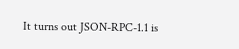It turns out JSON-RPC-1.1 is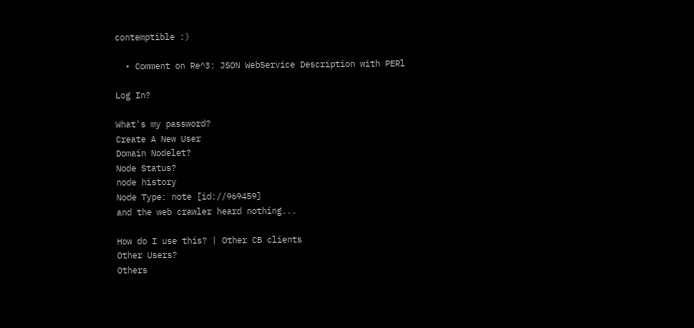contemptible :)

  • Comment on Re^3: JSON WebService Description with PERl

Log In?

What's my password?
Create A New User
Domain Nodelet?
Node Status?
node history
Node Type: note [id://969459]
and the web crawler heard nothing...

How do I use this? | Other CB clients
Other Users?
Others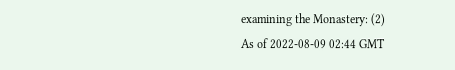examining the Monastery: (2)
As of 2022-08-09 02:44 GMT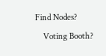Find Nodes?
    Voting Booth?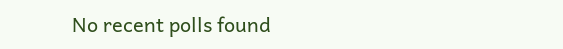No recent polls found